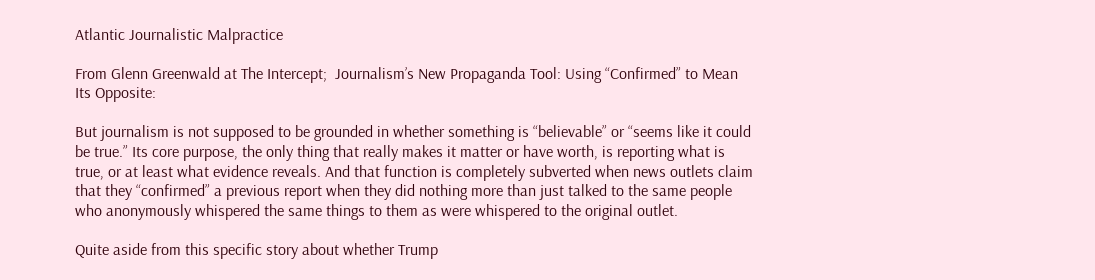Atlantic Journalistic Malpractice

From Glenn Greenwald at The Intercept;  Journalism’s New Propaganda Tool: Using “Confirmed” to Mean Its Opposite:

But journalism is not supposed to be grounded in whether something is “believable” or “seems like it could be true.” Its core purpose, the only thing that really makes it matter or have worth, is reporting what is true, or at least what evidence reveals. And that function is completely subverted when news outlets claim that they “confirmed” a previous report when they did nothing more than just talked to the same people who anonymously whispered the same things to them as were whispered to the original outlet.

Quite aside from this specific story about whether Trump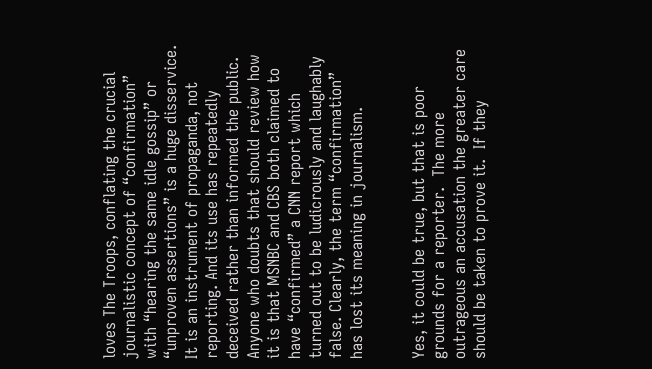loves The Troops, conflating the crucial journalistic concept of “confirmation” with “hearing the same idle gossip” or “unproven assertions” is a huge disservice. It is an instrument of propaganda, not reporting. And its use has repeatedly deceived rather than informed the public. Anyone who doubts that should review how it is that MSNBC and CBS both claimed to have “confirmed” a CNN report which turned out to be ludicrously and laughably false. Clearly, the term “confirmation” has lost its meaning in journalism.


Yes, it could be true, but that is poor grounds for a reporter.  The more outrageous an accusation the greater care should be taken to prove it.  If they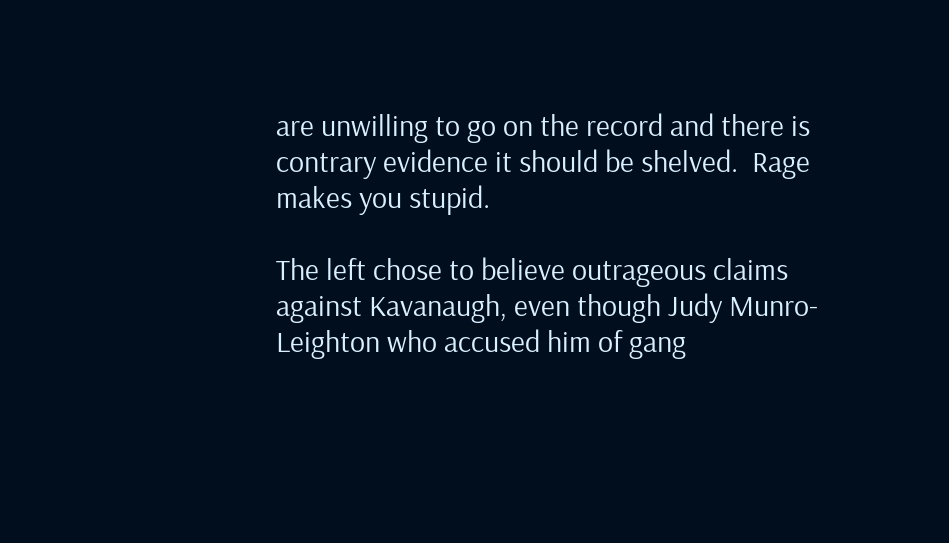are unwilling to go on the record and there is contrary evidence it should be shelved.  Rage makes you stupid.

The left chose to believe outrageous claims against Kavanaugh, even though Judy Munro-Leighton who accused him of gang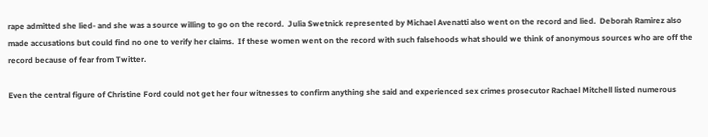rape admitted she lied- and she was a source willing to go on the record.  Julia Swetnick represented by Michael Avenatti also went on the record and lied.  Deborah Ramirez also made accusations but could find no one to verify her claims.  If these women went on the record with such falsehoods what should we think of anonymous sources who are off the record because of fear from Twitter.

Even the central figure of Christine Ford could not get her four witnesses to confirm anything she said and experienced sex crimes prosecutor Rachael Mitchell listed numerous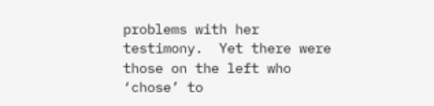problems with her testimony.  Yet there were those on the left who ‘chose’ to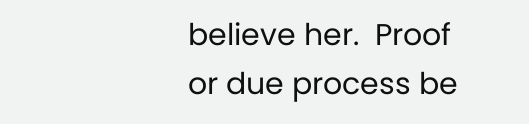believe her.  Proof or due process be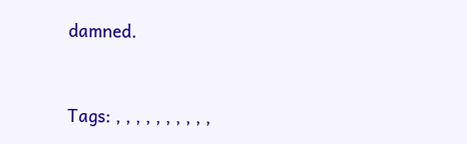damned.


Tags: , , , , , , , , , ,